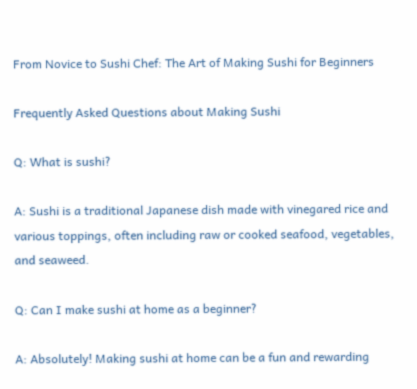From Novice to Sushi Chef: The Art of Making Sushi for Beginners

Frequently Asked Questions about Making Sushi

Q: What is sushi?

A: Sushi is a traditional Japanese dish made with vinegared rice and various toppings, often including raw or cooked seafood, vegetables, and seaweed.

Q: Can I make sushi at home as a beginner?

A: Absolutely! Making sushi at home can be a fun and rewarding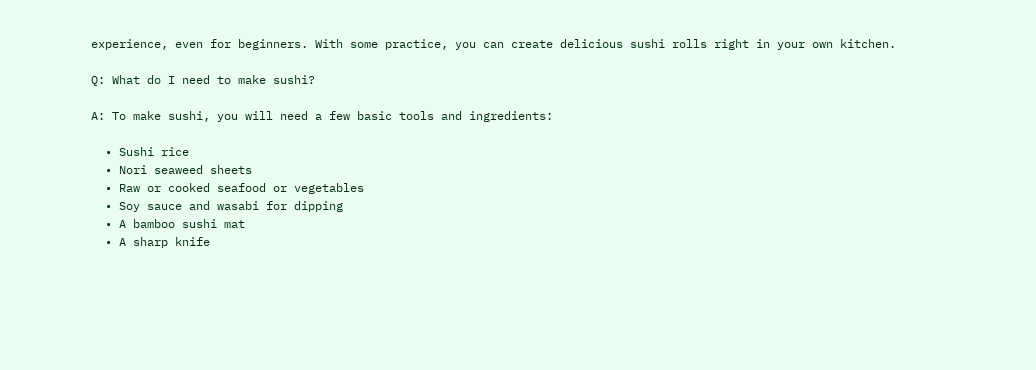experience, even for beginners. With some practice, you can create delicious sushi rolls right in your own kitchen.

Q: What do I need to make sushi?

A: To make sushi, you will need a few basic tools and ingredients:

  • Sushi rice
  • Nori seaweed sheets
  • Raw or cooked seafood or vegetables
  • Soy sauce and wasabi for dipping
  • A bamboo sushi mat
  • A sharp knife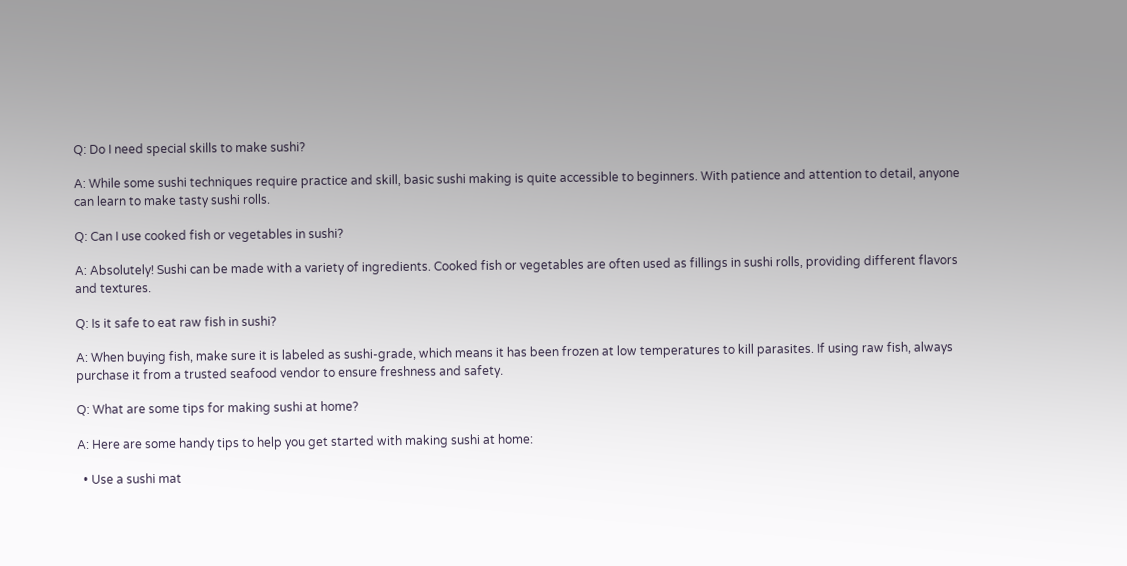Q: Do I need special skills to make sushi?

A: While some sushi techniques require practice and skill, basic sushi making is quite accessible to beginners. With patience and attention to detail, anyone can learn to make tasty sushi rolls.

Q: Can I use cooked fish or vegetables in sushi?

A: Absolutely! Sushi can be made with a variety of ingredients. Cooked fish or vegetables are often used as fillings in sushi rolls, providing different flavors and textures.

Q: Is it safe to eat raw fish in sushi?

A: When buying fish, make sure it is labeled as sushi-grade, which means it has been frozen at low temperatures to kill parasites. If using raw fish, always purchase it from a trusted seafood vendor to ensure freshness and safety.

Q: What are some tips for making sushi at home?

A: Here are some handy tips to help you get started with making sushi at home:

  • Use a sushi mat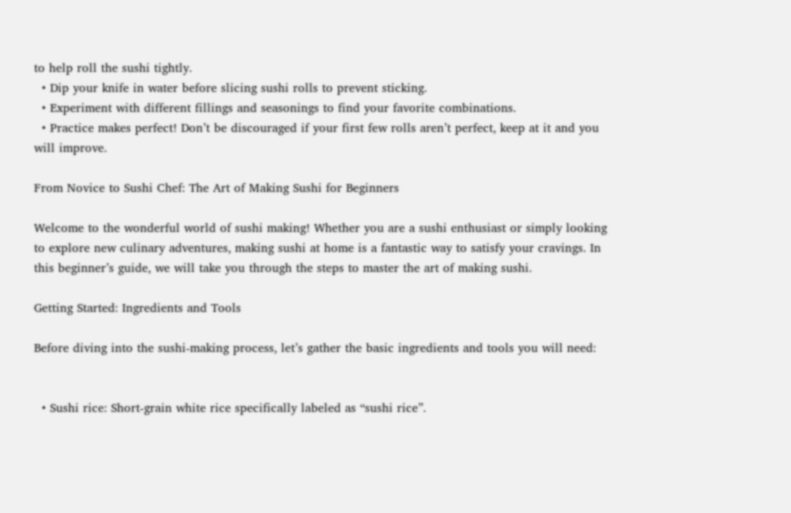to help roll the sushi tightly.
  • Dip your knife in water before slicing sushi rolls to prevent sticking.
  • Experiment with different fillings and seasonings to find your favorite combinations.
  • Practice makes perfect! Don’t be discouraged if your first few rolls aren’t perfect, keep at it and you will improve.

From Novice to Sushi Chef: The Art of Making Sushi for Beginners

Welcome to the wonderful world of sushi making! Whether you are a sushi enthusiast or simply looking to explore new culinary adventures, making sushi at home is a fantastic way to satisfy your cravings. In this beginner’s guide, we will take you through the steps to master the art of making sushi.

Getting Started: Ingredients and Tools

Before diving into the sushi-making process, let’s gather the basic ingredients and tools you will need:


  • Sushi rice: Short-grain white rice specifically labeled as “sushi rice”.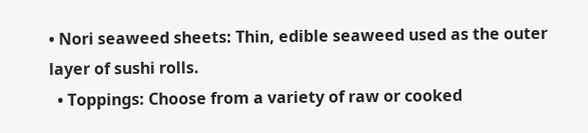• Nori seaweed sheets: Thin, edible seaweed used as the outer layer of sushi rolls.
  • Toppings: Choose from a variety of raw or cooked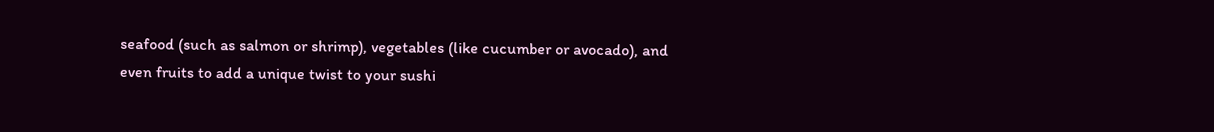seafood (such as salmon or shrimp), vegetables (like cucumber or avocado), and even fruits to add a unique twist to your sushi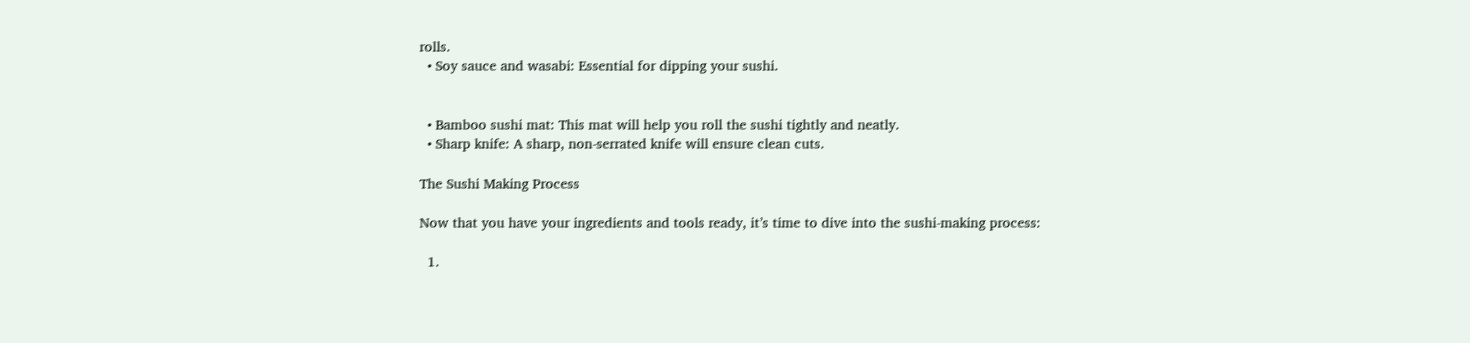rolls.
  • Soy sauce and wasabi: Essential for dipping your sushi.


  • Bamboo sushi mat: This mat will help you roll the sushi tightly and neatly.
  • Sharp knife: A sharp, non-serrated knife will ensure clean cuts.

The Sushi Making Process

Now that you have your ingredients and tools ready, it’s time to dive into the sushi-making process:

  1.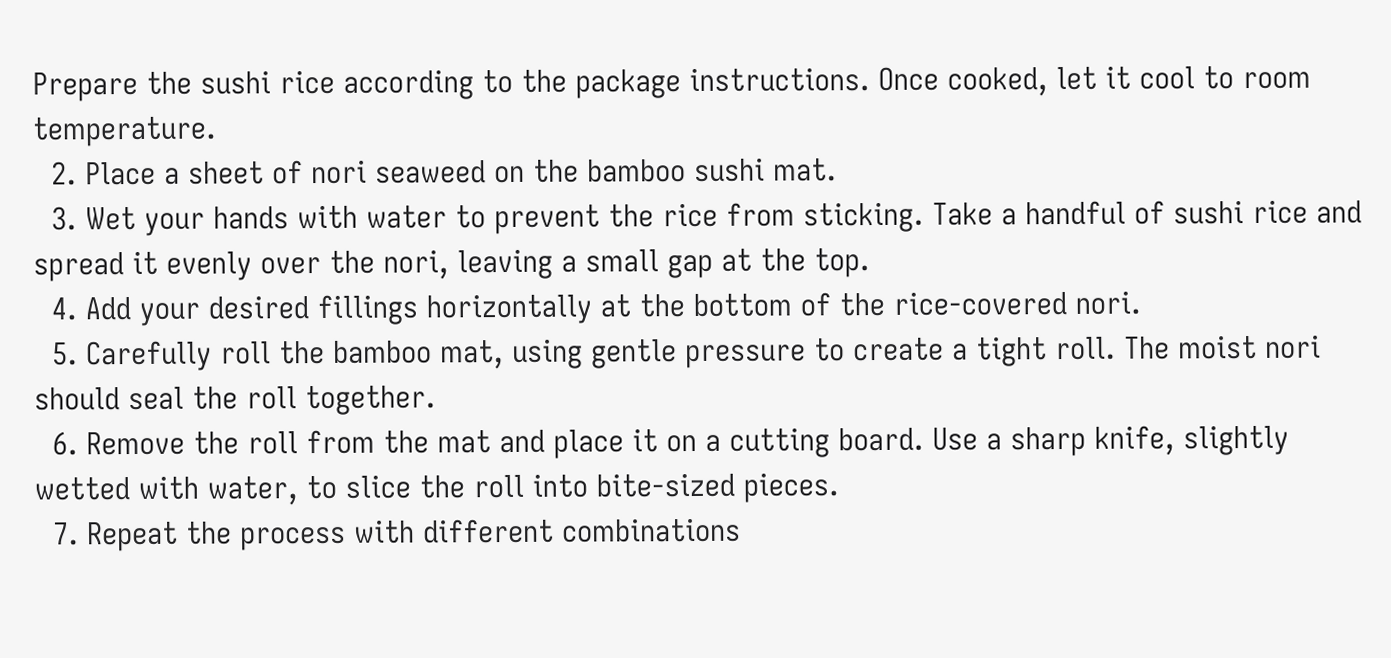Prepare the sushi rice according to the package instructions. Once cooked, let it cool to room temperature.
  2. Place a sheet of nori seaweed on the bamboo sushi mat.
  3. Wet your hands with water to prevent the rice from sticking. Take a handful of sushi rice and spread it evenly over the nori, leaving a small gap at the top.
  4. Add your desired fillings horizontally at the bottom of the rice-covered nori.
  5. Carefully roll the bamboo mat, using gentle pressure to create a tight roll. The moist nori should seal the roll together.
  6. Remove the roll from the mat and place it on a cutting board. Use a sharp knife, slightly wetted with water, to slice the roll into bite-sized pieces.
  7. Repeat the process with different combinations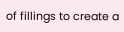of fillings to create a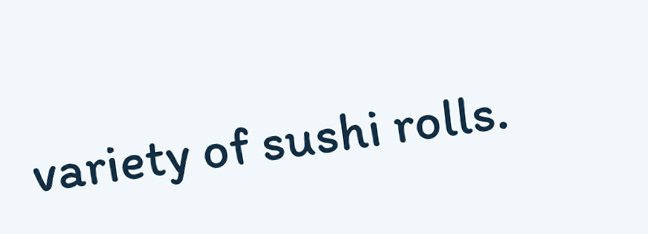variety of sushi rolls.